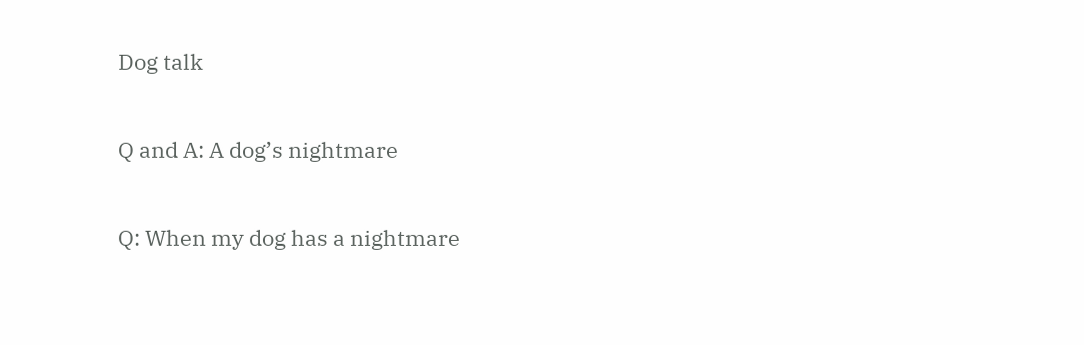Dog talk

Q and A: A dog’s nightmare

Q: When my dog has a nightmare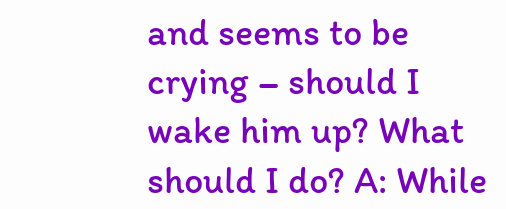and seems to be crying – should I wake him up? What should I do? A: While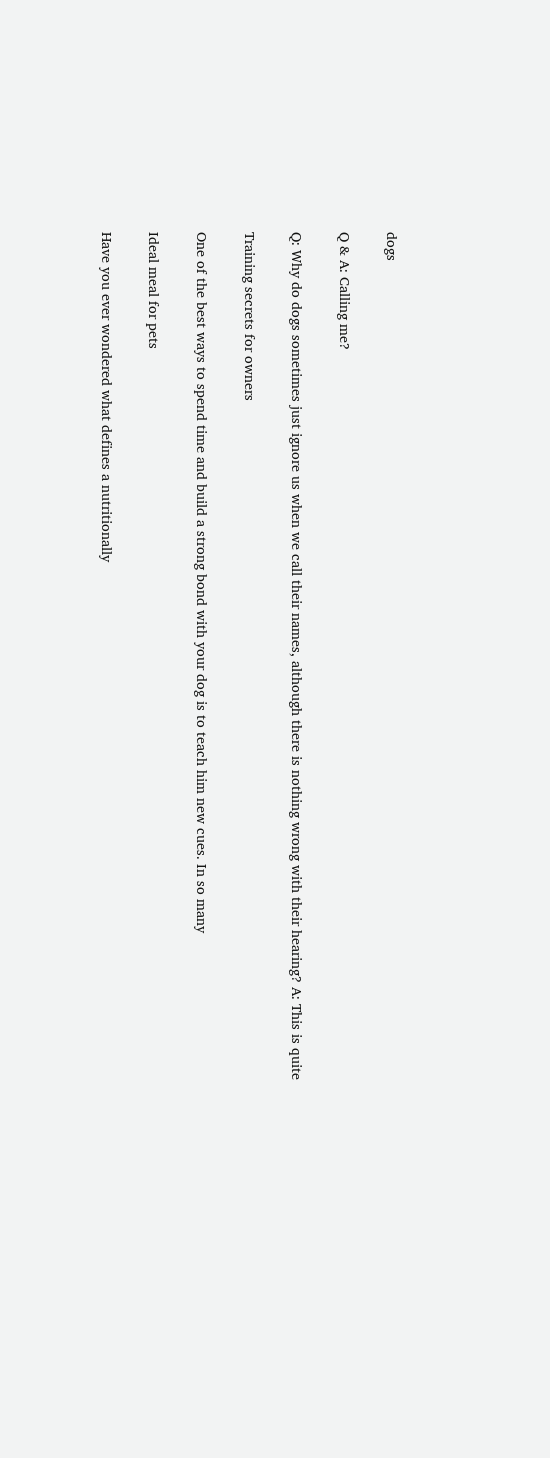dogs

Q & A: Calling me?

Q: Why do dogs sometimes just ignore us when we call their names, although there is nothing wrong with their hearing? A: This is quite

Training secrets for owners

One of the best ways to spend time and build a strong bond with your dog is to teach him new cues. In so many

Ideal meal for pets

Have you ever wondered what defines a nutritionally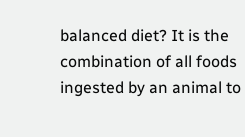balanced diet? It is the combination of all foods ingested by an animal to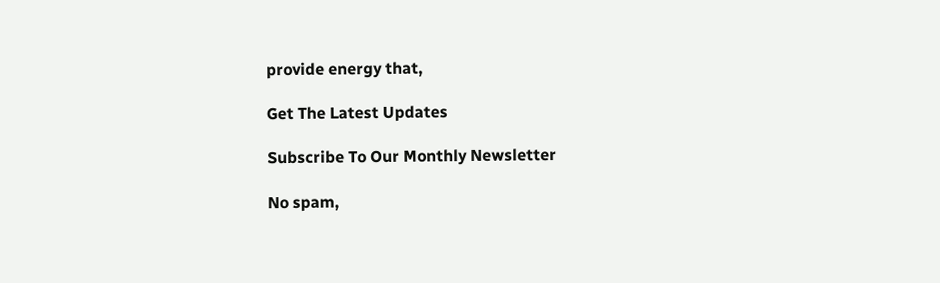provide energy that,

Get The Latest Updates

Subscribe To Our Monthly Newsletter

No spam,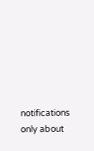notifications only about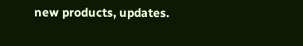new products, updates.